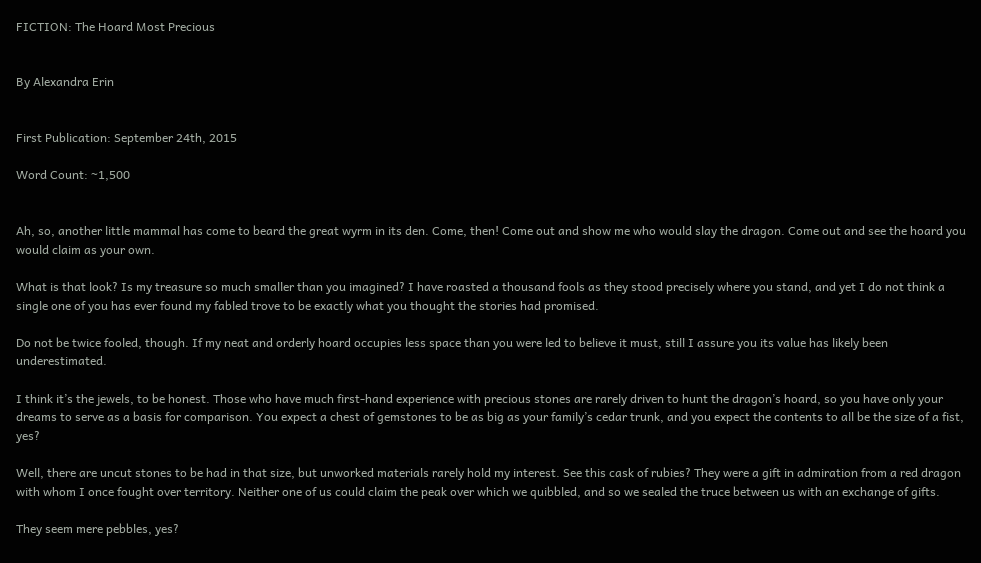FICTION: The Hoard Most Precious


By Alexandra Erin


First Publication: September 24th, 2015

Word Count: ~1,500


Ah, so, another little mammal has come to beard the great wyrm in its den. Come, then! Come out and show me who would slay the dragon. Come out and see the hoard you would claim as your own.

What is that look? Is my treasure so much smaller than you imagined? I have roasted a thousand fools as they stood precisely where you stand, and yet I do not think a single one of you has ever found my fabled trove to be exactly what you thought the stories had promised.

Do not be twice fooled, though. If my neat and orderly hoard occupies less space than you were led to believe it must, still I assure you its value has likely been underestimated.

I think it’s the jewels, to be honest. Those who have much first-hand experience with precious stones are rarely driven to hunt the dragon’s hoard, so you have only your dreams to serve as a basis for comparison. You expect a chest of gemstones to be as big as your family’s cedar trunk, and you expect the contents to all be the size of a fist, yes?

Well, there are uncut stones to be had in that size, but unworked materials rarely hold my interest. See this cask of rubies? They were a gift in admiration from a red dragon with whom I once fought over territory. Neither one of us could claim the peak over which we quibbled, and so we sealed the truce between us with an exchange of gifts.

They seem mere pebbles, yes?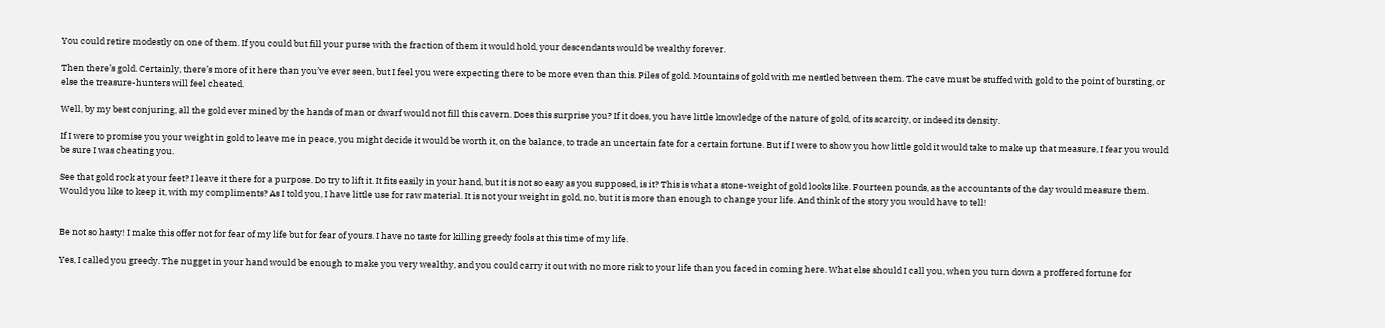You could retire modestly on one of them. If you could but fill your purse with the fraction of them it would hold, your descendants would be wealthy forever.

Then there’s gold. Certainly, there’s more of it here than you’ve ever seen, but I feel you were expecting there to be more even than this. Piles of gold. Mountains of gold with me nestled between them. The cave must be stuffed with gold to the point of bursting, or else the treasure-hunters will feel cheated.

Well, by my best conjuring, all the gold ever mined by the hands of man or dwarf would not fill this cavern. Does this surprise you? If it does, you have little knowledge of the nature of gold, of its scarcity, or indeed its density.

If I were to promise you your weight in gold to leave me in peace, you might decide it would be worth it, on the balance, to trade an uncertain fate for a certain fortune. But if I were to show you how little gold it would take to make up that measure, I fear you would be sure I was cheating you.

See that gold rock at your feet? I leave it there for a purpose. Do try to lift it. It fits easily in your hand, but it is not so easy as you supposed, is it? This is what a stone-weight of gold looks like. Fourteen pounds, as the accountants of the day would measure them. Would you like to keep it, with my compliments? As I told you, I have little use for raw material. It is not your weight in gold, no, but it is more than enough to change your life. And think of the story you would have to tell!


Be not so hasty! I make this offer not for fear of my life but for fear of yours. I have no taste for killing greedy fools at this time of my life.

Yes, I called you greedy. The nugget in your hand would be enough to make you very wealthy, and you could carry it out with no more risk to your life than you faced in coming here. What else should I call you, when you turn down a proffered fortune for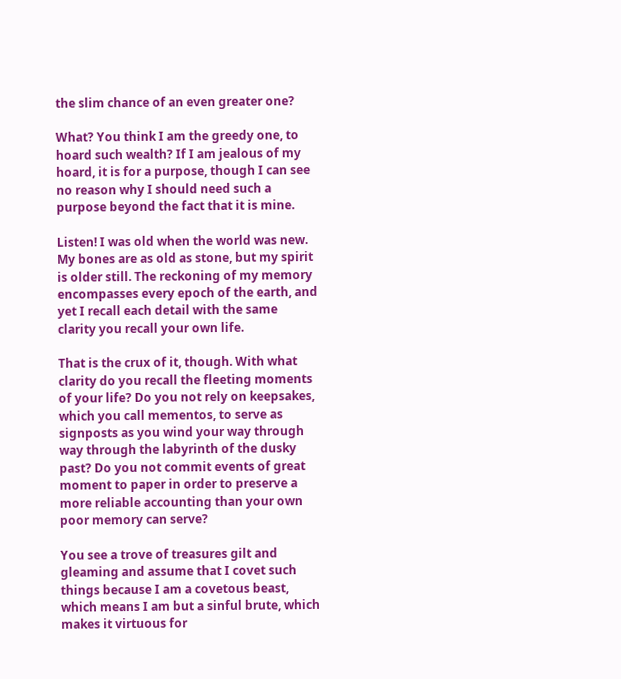the slim chance of an even greater one?

What? You think I am the greedy one, to hoard such wealth? If I am jealous of my hoard, it is for a purpose, though I can see no reason why I should need such a purpose beyond the fact that it is mine.

Listen! I was old when the world was new. My bones are as old as stone, but my spirit is older still. The reckoning of my memory encompasses every epoch of the earth, and yet I recall each detail with the same clarity you recall your own life.

That is the crux of it, though. With what clarity do you recall the fleeting moments of your life? Do you not rely on keepsakes, which you call mementos, to serve as signposts as you wind your way through way through the labyrinth of the dusky past? Do you not commit events of great moment to paper in order to preserve a more reliable accounting than your own poor memory can serve?

You see a trove of treasures gilt and gleaming and assume that I covet such things because I am a covetous beast, which means I am but a sinful brute, which makes it virtuous for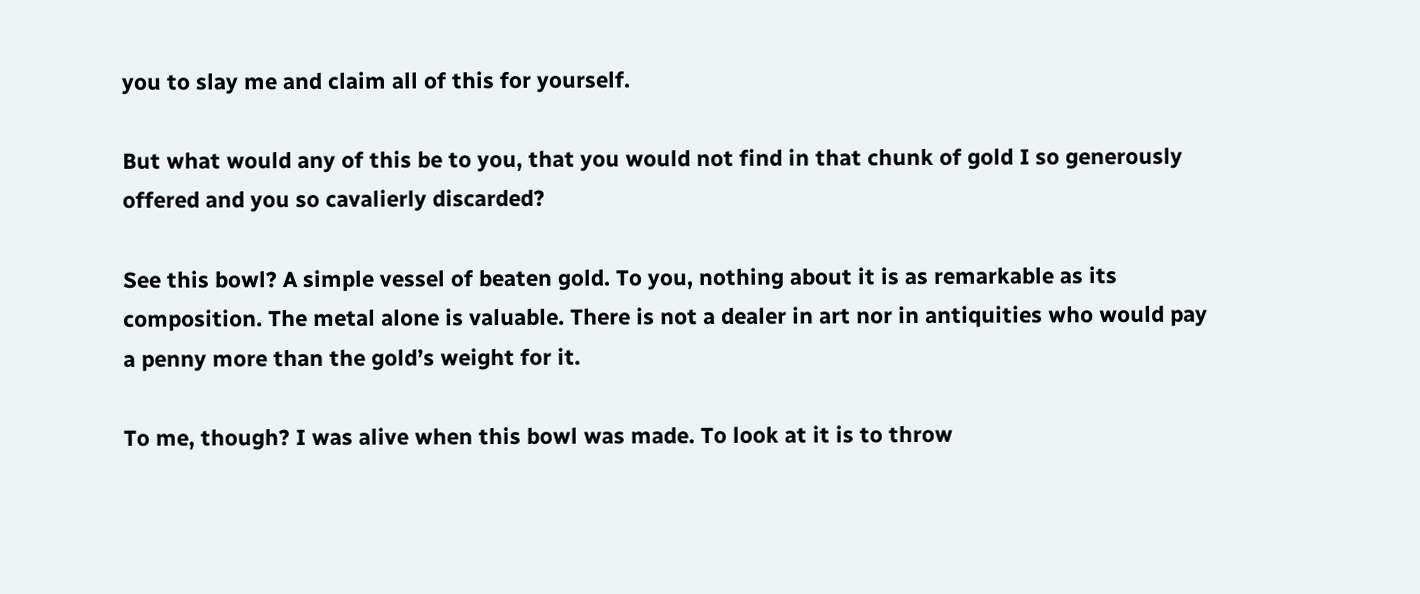you to slay me and claim all of this for yourself.

But what would any of this be to you, that you would not find in that chunk of gold I so generously offered and you so cavalierly discarded?

See this bowl? A simple vessel of beaten gold. To you, nothing about it is as remarkable as its composition. The metal alone is valuable. There is not a dealer in art nor in antiquities who would pay a penny more than the gold’s weight for it.

To me, though? I was alive when this bowl was made. To look at it is to throw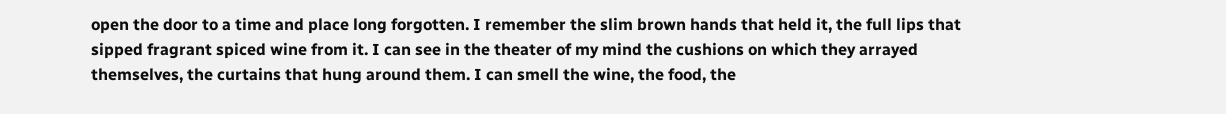open the door to a time and place long forgotten. I remember the slim brown hands that held it, the full lips that sipped fragrant spiced wine from it. I can see in the theater of my mind the cushions on which they arrayed themselves, the curtains that hung around them. I can smell the wine, the food, the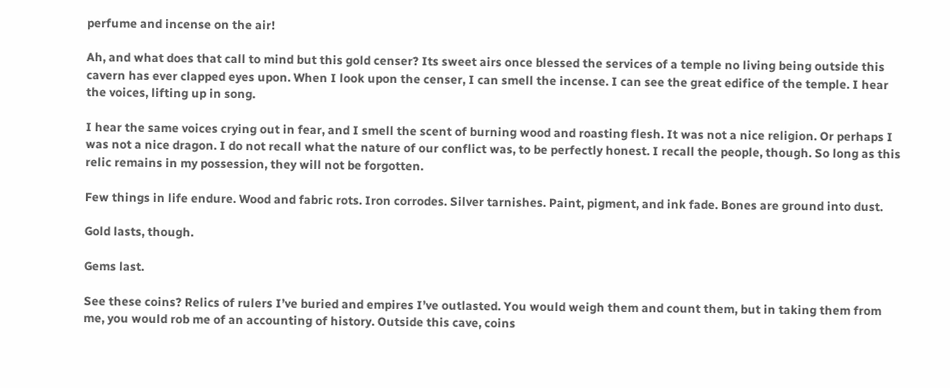perfume and incense on the air!

Ah, and what does that call to mind but this gold censer? Its sweet airs once blessed the services of a temple no living being outside this cavern has ever clapped eyes upon. When I look upon the censer, I can smell the incense. I can see the great edifice of the temple. I hear the voices, lifting up in song.

I hear the same voices crying out in fear, and I smell the scent of burning wood and roasting flesh. It was not a nice religion. Or perhaps I was not a nice dragon. I do not recall what the nature of our conflict was, to be perfectly honest. I recall the people, though. So long as this relic remains in my possession, they will not be forgotten.

Few things in life endure. Wood and fabric rots. Iron corrodes. Silver tarnishes. Paint, pigment, and ink fade. Bones are ground into dust.

Gold lasts, though.

Gems last.

See these coins? Relics of rulers I’ve buried and empires I’ve outlasted. You would weigh them and count them, but in taking them from me, you would rob me of an accounting of history. Outside this cave, coins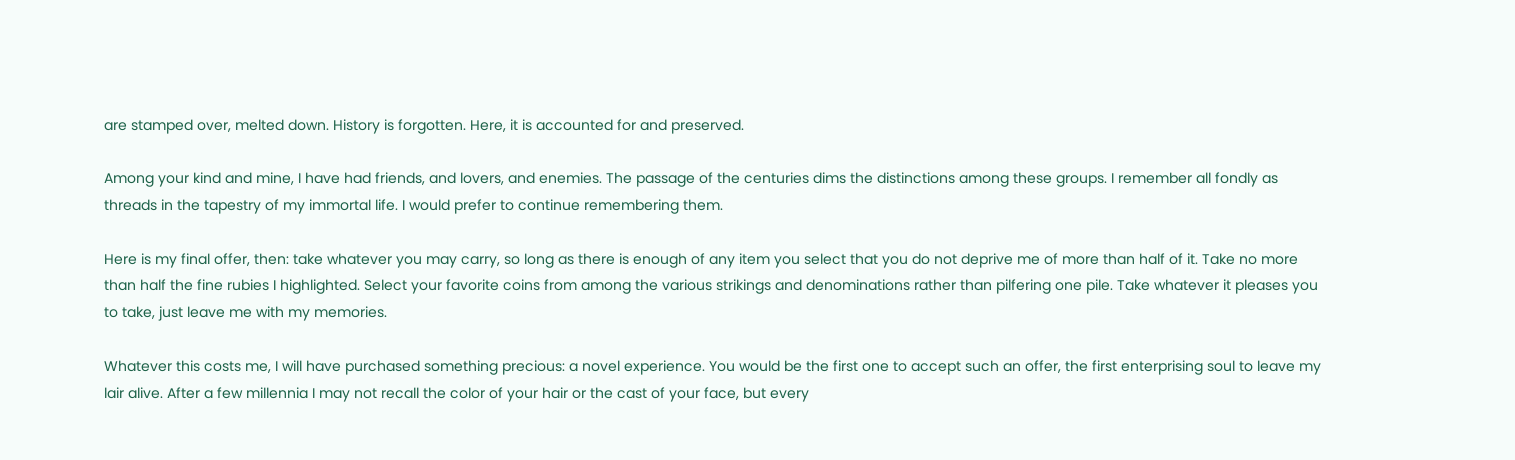are stamped over, melted down. History is forgotten. Here, it is accounted for and preserved.

Among your kind and mine, I have had friends, and lovers, and enemies. The passage of the centuries dims the distinctions among these groups. I remember all fondly as threads in the tapestry of my immortal life. I would prefer to continue remembering them.

Here is my final offer, then: take whatever you may carry, so long as there is enough of any item you select that you do not deprive me of more than half of it. Take no more than half the fine rubies I highlighted. Select your favorite coins from among the various strikings and denominations rather than pilfering one pile. Take whatever it pleases you to take, just leave me with my memories.

Whatever this costs me, I will have purchased something precious: a novel experience. You would be the first one to accept such an offer, the first enterprising soul to leave my lair alive. After a few millennia I may not recall the color of your hair or the cast of your face, but every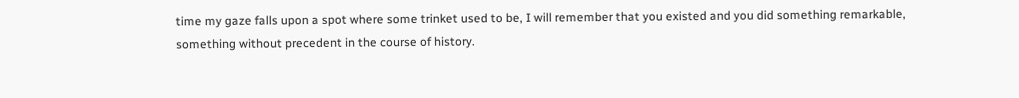time my gaze falls upon a spot where some trinket used to be, I will remember that you existed and you did something remarkable, something without precedent in the course of history.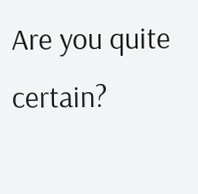Are you quite certain?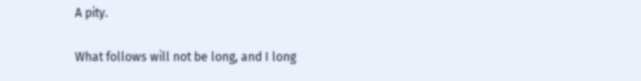A pity.

What follows will not be long, and I long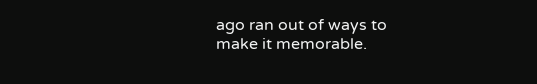ago ran out of ways to make it memorable.